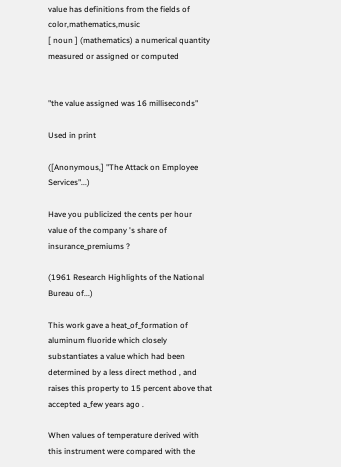value has definitions from the fields of color,mathematics,music
[ noun ] (mathematics) a numerical quantity measured or assigned or computed


"the value assigned was 16 milliseconds"

Used in print

([Anonymous,] "The Attack on Employee Services"...)

Have you publicized the cents per hour value of the company 's share of insurance_premiums ?

(1961 Research Highlights of the National Bureau of...)

This work gave a heat_of_formation of aluminum fluoride which closely substantiates a value which had been determined by a less direct method , and raises this property to 15 percent above that accepted a_few years ago .

When values of temperature derived with this instrument were compared with the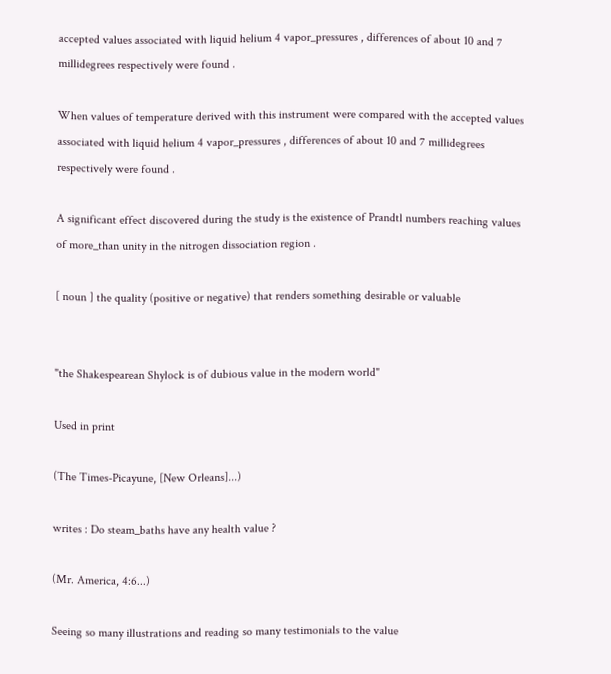accepted values associated with liquid helium 4 vapor_pressures , differences of about 10 and 7 millidegrees respectively were found .

When values of temperature derived with this instrument were compared with the accepted values associated with liquid helium 4 vapor_pressures , differences of about 10 and 7 millidegrees respectively were found .

A significant effect discovered during the study is the existence of Prandtl numbers reaching values of more_than unity in the nitrogen dissociation region .

[ noun ] the quality (positive or negative) that renders something desirable or valuable


"the Shakespearean Shylock is of dubious value in the modern world"

Used in print

(The Times-Picayune, [New Orleans]...)

writes : Do steam_baths have any health value ?

(Mr. America, 4:6...)

Seeing so many illustrations and reading so many testimonials to the value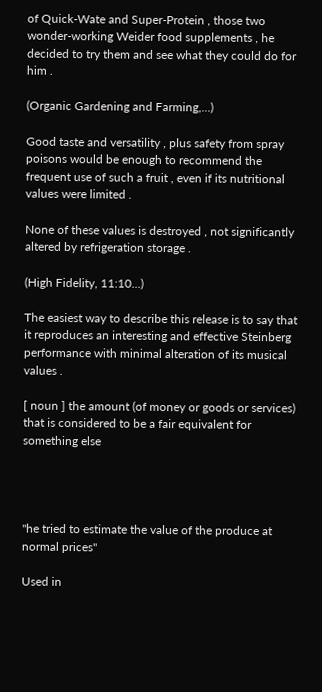of Quick-Wate and Super-Protein , those two wonder-working Weider food supplements , he decided to try them and see what they could do for him .

(Organic Gardening and Farming,...)

Good taste and versatility , plus safety from spray poisons would be enough to recommend the frequent use of such a fruit , even if its nutritional values were limited .

None of these values is destroyed , not significantly altered by refrigeration storage .

(High Fidelity, 11:10...)

The easiest way to describe this release is to say that it reproduces an interesting and effective Steinberg performance with minimal alteration of its musical values .

[ noun ] the amount (of money or goods or services) that is considered to be a fair equivalent for something else




"he tried to estimate the value of the produce at normal prices"

Used in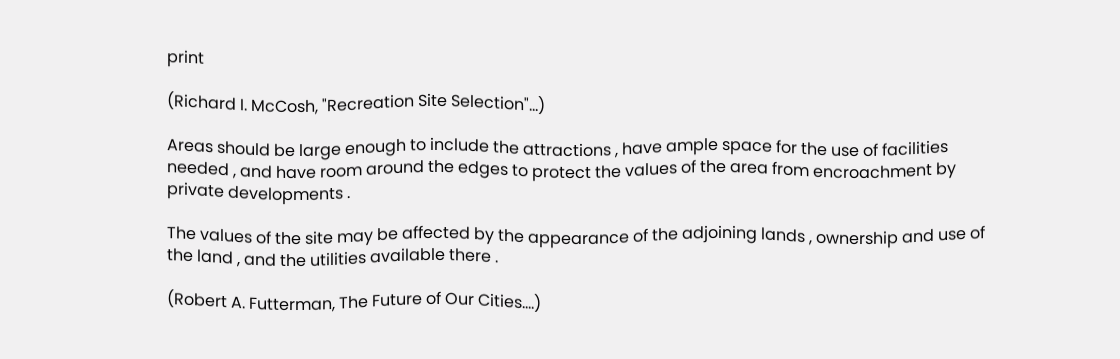print

(Richard I. McCosh, "Recreation Site Selection"...)

Areas should be large enough to include the attractions , have ample space for the use of facilities needed , and have room around the edges to protect the values of the area from encroachment by private developments .

The values of the site may be affected by the appearance of the adjoining lands , ownership and use of the land , and the utilities available there .

(Robert A. Futterman, The Future of Our Cities....)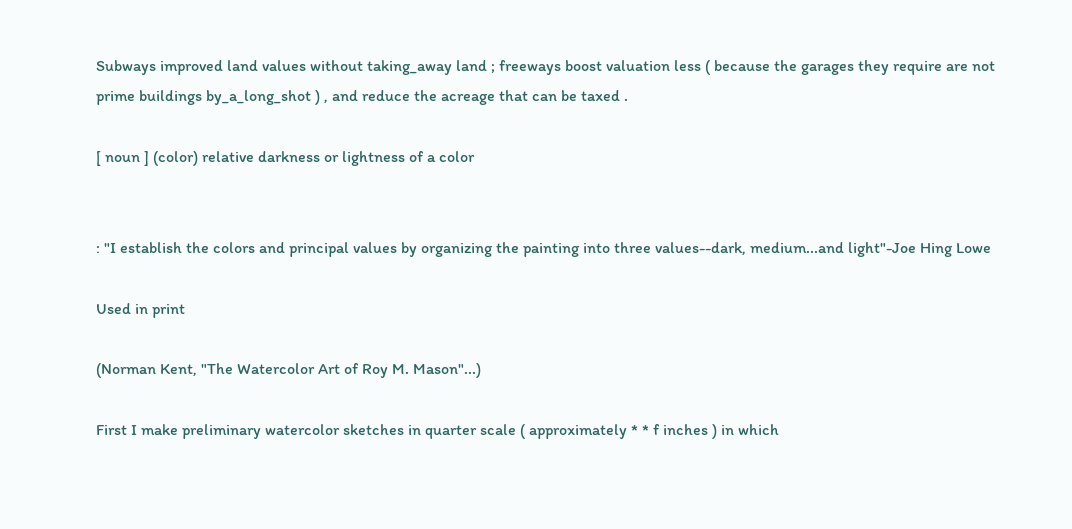Subways improved land values without taking_away land ; freeways boost valuation less ( because the garages they require are not prime buildings by_a_long_shot ) , and reduce the acreage that can be taxed .

[ noun ] (color) relative darkness or lightness of a color


: "I establish the colors and principal values by organizing the painting into three values--dark, medium...and light"-Joe Hing Lowe

Used in print

(Norman Kent, "The Watercolor Art of Roy M. Mason"...)

First I make preliminary watercolor sketches in quarter scale ( approximately * * f inches ) in which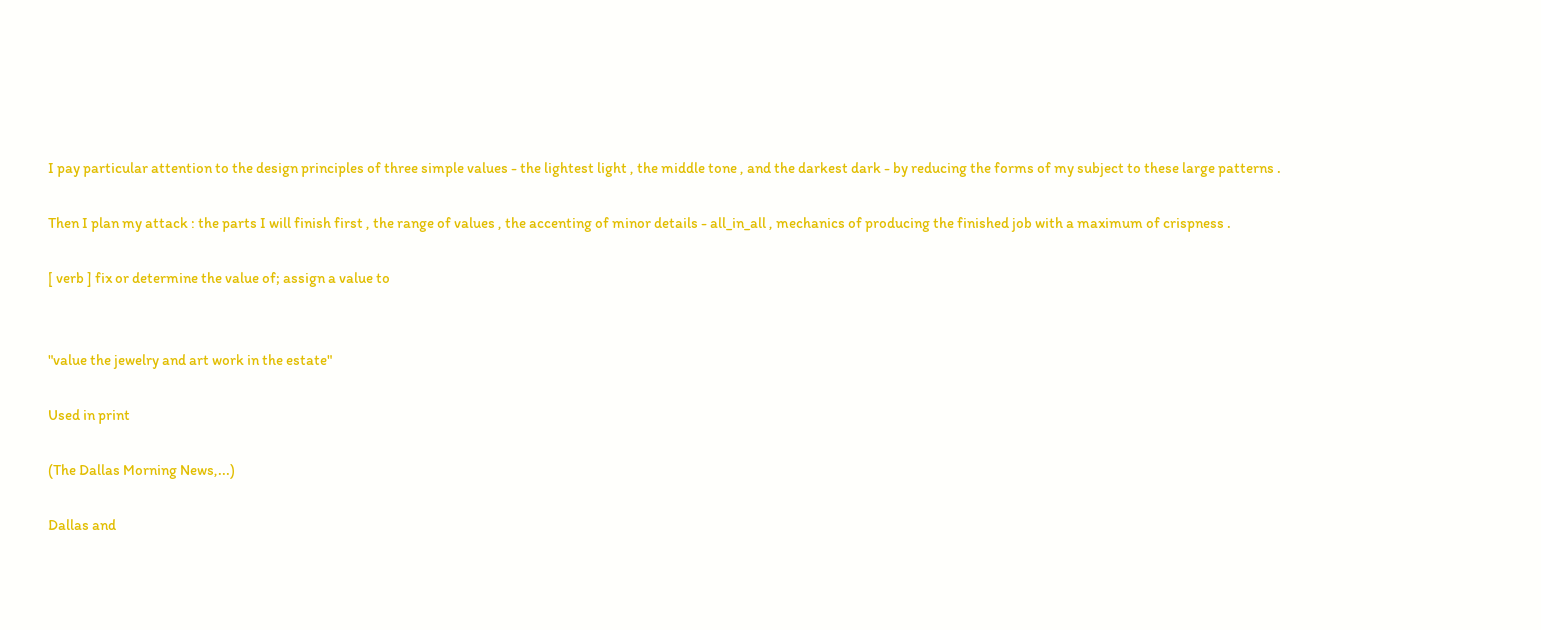I pay particular attention to the design principles of three simple values - the lightest light , the middle tone , and the darkest dark - by reducing the forms of my subject to these large patterns .

Then I plan my attack : the parts I will finish first , the range of values , the accenting of minor details - all_in_all , mechanics of producing the finished job with a maximum of crispness .

[ verb ] fix or determine the value of; assign a value to


"value the jewelry and art work in the estate"

Used in print

(The Dallas Morning News,...)

Dallas and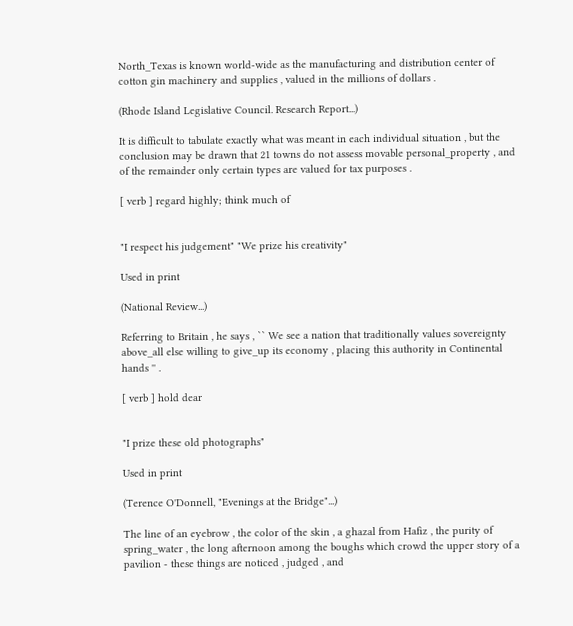North_Texas is known world-wide as the manufacturing and distribution center of cotton gin machinery and supplies , valued in the millions of dollars .

(Rhode Island Legislative Council. Research Report...)

It is difficult to tabulate exactly what was meant in each individual situation , but the conclusion may be drawn that 21 towns do not assess movable personal_property , and of the remainder only certain types are valued for tax purposes .

[ verb ] regard highly; think much of


"I respect his judgement" "We prize his creativity"

Used in print

(National Review...)

Referring to Britain , he says , `` We see a nation that traditionally values sovereignty above_all else willing to give_up its economy , placing this authority in Continental hands '' .

[ verb ] hold dear


"I prize these old photographs"

Used in print

(Terence O'Donnell, "Evenings at the Bridge"...)

The line of an eyebrow , the color of the skin , a ghazal from Hafiz , the purity of spring_water , the long afternoon among the boughs which crowd the upper story of a pavilion - these things are noticed , judged , and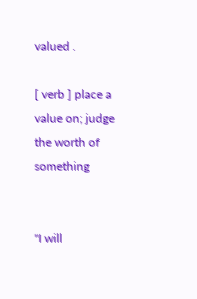valued .

[ verb ] place a value on; judge the worth of something


"I will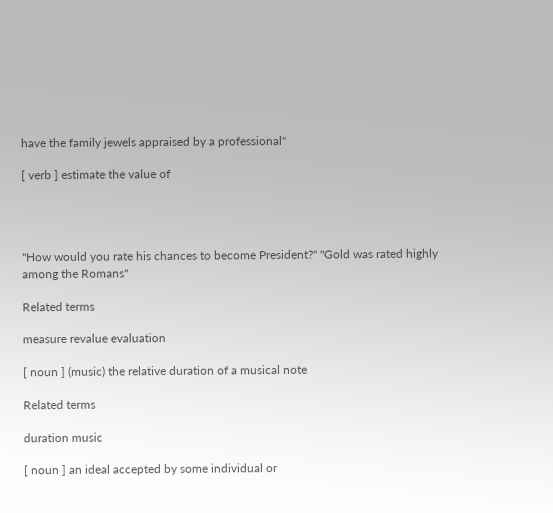have the family jewels appraised by a professional"

[ verb ] estimate the value of




"How would you rate his chances to become President?" "Gold was rated highly among the Romans"

Related terms

measure revalue evaluation

[ noun ] (music) the relative duration of a musical note

Related terms

duration music

[ noun ] an ideal accepted by some individual or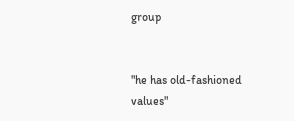group


"he has old-fashioned values"